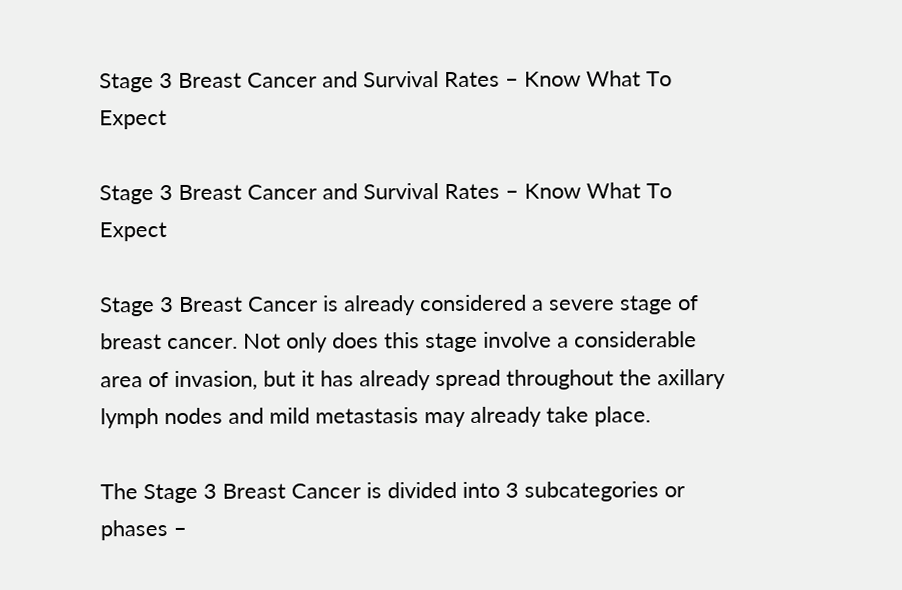Stage 3 Breast Cancer and Survival Rates – Know What To Expect

Stage 3 Breast Cancer and Survival Rates – Know What To Expect

Stage 3 Breast Cancer is already considered a severe stage of breast cancer. Not only does this stage involve a considerable area of invasion, but it has already spread throughout the axillary lymph nodes and mild metastasis may already take place.

The Stage 3 Breast Cancer is divided into 3 subcategories or phases –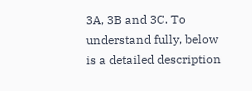3A, 3B and 3C. To understand fully, below is a detailed description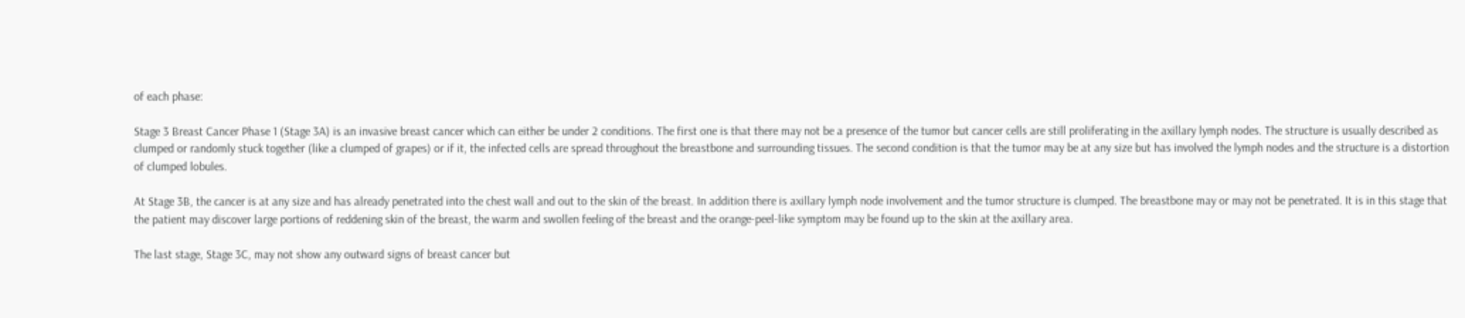of each phase:

Stage 3 Breast Cancer Phase 1 (Stage 3A) is an invasive breast cancer which can either be under 2 conditions. The first one is that there may not be a presence of the tumor but cancer cells are still proliferating in the axillary lymph nodes. The structure is usually described as clumped or randomly stuck together (like a clumped of grapes) or if it, the infected cells are spread throughout the breastbone and surrounding tissues. The second condition is that the tumor may be at any size but has involved the lymph nodes and the structure is a distortion of clumped lobules.

At Stage 3B, the cancer is at any size and has already penetrated into the chest wall and out to the skin of the breast. In addition there is axillary lymph node involvement and the tumor structure is clumped. The breastbone may or may not be penetrated. It is in this stage that the patient may discover large portions of reddening skin of the breast, the warm and swollen feeling of the breast and the orange-peel-like symptom may be found up to the skin at the axillary area.

The last stage, Stage 3C, may not show any outward signs of breast cancer but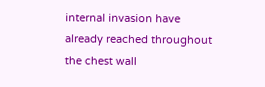internal invasion have already reached throughout the chest wall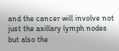and the cancer will involve not just the axillary lymph nodes but also the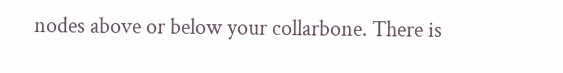nodes above or below your collarbone. There is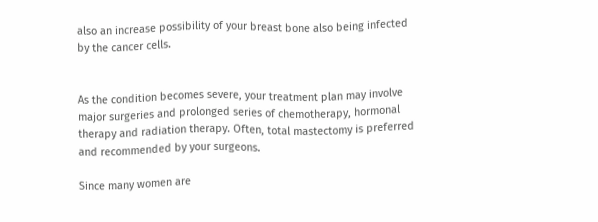also an increase possibility of your breast bone also being infected by the cancer cells.


As the condition becomes severe, your treatment plan may involve major surgeries and prolonged series of chemotherapy, hormonal therapy and radiation therapy. Often, total mastectomy is preferred and recommended by your surgeons.

Since many women are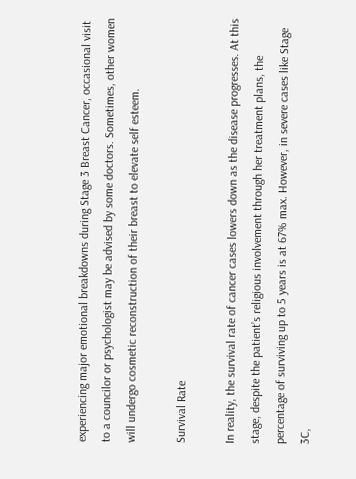experiencing major emotional breakdowns during Stage 3 Breast Cancer, occasional visit to a councilor or psychologist may be advised by some doctors. Sometimes, other women will undergo cosmetic reconstruction of their breast to elevate self esteem.

Survival Rate

In reality, the survival rate of cancer cases lowers down as the disease progresses. At this stage, despite the patient’s religious involvement through her treatment plans, the percentage of surviving up to 5 years is at 67% max. However, in severe cases like Stage 3C,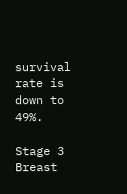survival rate is down to 49%.

Stage 3 Breast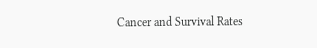Cancer and Survival Rates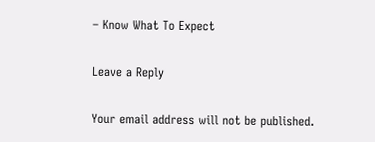– Know What To Expect

Leave a Reply

Your email address will not be published.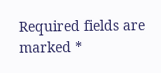Required fields are marked *